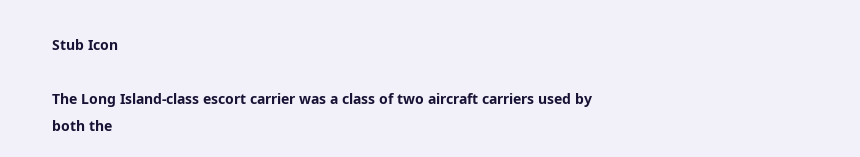Stub Icon

The Long Island-class escort carrier was a class of two aircraft carriers used by both the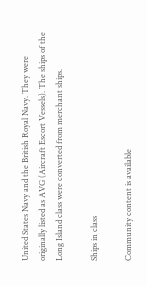United States Navy and the British Royal Navy. They were originally listed as AVG (Aircraft Escort Vessels). The ships of the Long Island class were converted from merchant ships.

Ships in class

Community content is available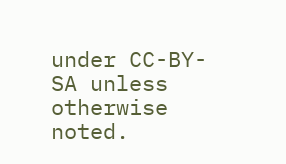under CC-BY-SA unless otherwise noted.